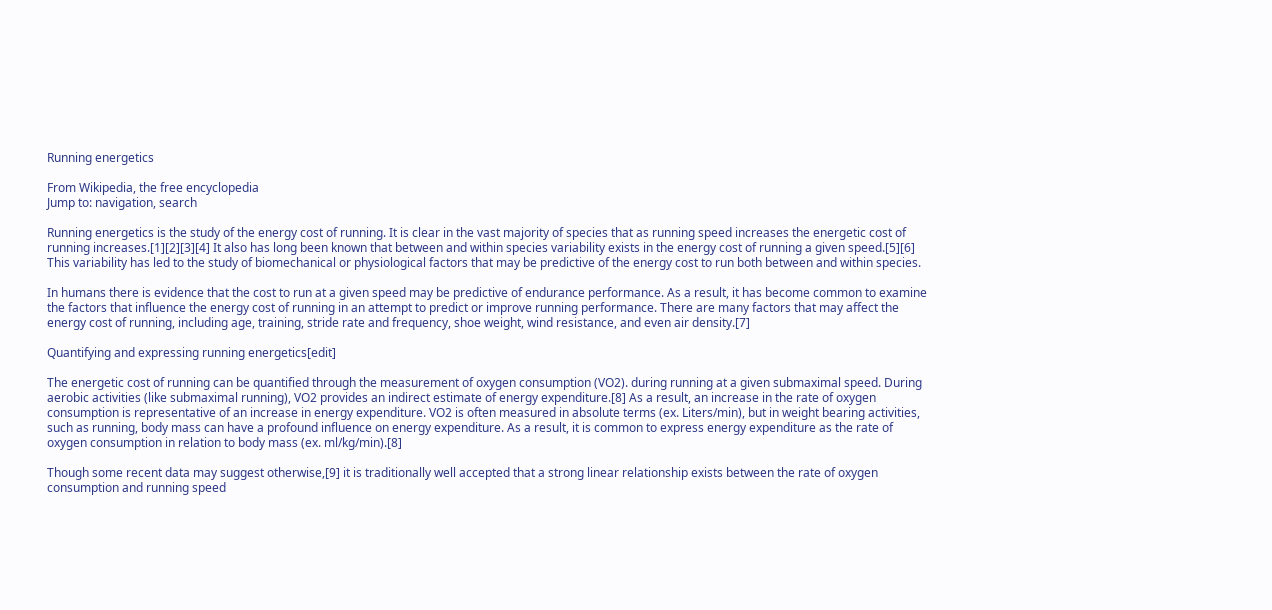Running energetics

From Wikipedia, the free encyclopedia
Jump to: navigation, search

Running energetics is the study of the energy cost of running. It is clear in the vast majority of species that as running speed increases the energetic cost of running increases.[1][2][3][4] It also has long been known that between and within species variability exists in the energy cost of running a given speed.[5][6] This variability has led to the study of biomechanical or physiological factors that may be predictive of the energy cost to run both between and within species.

In humans there is evidence that the cost to run at a given speed may be predictive of endurance performance. As a result, it has become common to examine the factors that influence the energy cost of running in an attempt to predict or improve running performance. There are many factors that may affect the energy cost of running, including age, training, stride rate and frequency, shoe weight, wind resistance, and even air density.[7]

Quantifying and expressing running energetics[edit]

The energetic cost of running can be quantified through the measurement of oxygen consumption (VO2). during running at a given submaximal speed. During aerobic activities (like submaximal running), VO2 provides an indirect estimate of energy expenditure.[8] As a result, an increase in the rate of oxygen consumption is representative of an increase in energy expenditure. VO2 is often measured in absolute terms (ex. Liters/min), but in weight bearing activities, such as running, body mass can have a profound influence on energy expenditure. As a result, it is common to express energy expenditure as the rate of oxygen consumption in relation to body mass (ex. ml/kg/min).[8]

Though some recent data may suggest otherwise,[9] it is traditionally well accepted that a strong linear relationship exists between the rate of oxygen consumption and running speed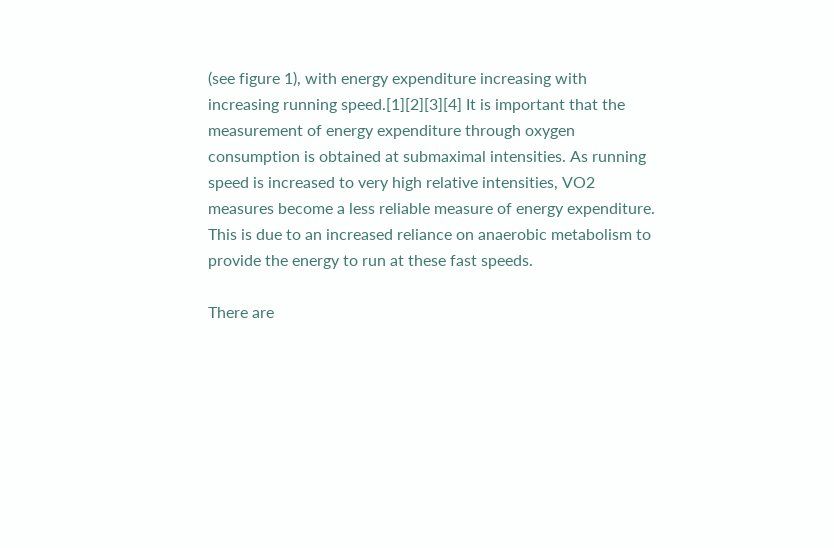(see figure 1), with energy expenditure increasing with increasing running speed.[1][2][3][4] It is important that the measurement of energy expenditure through oxygen consumption is obtained at submaximal intensities. As running speed is increased to very high relative intensities, VO2 measures become a less reliable measure of energy expenditure. This is due to an increased reliance on anaerobic metabolism to provide the energy to run at these fast speeds.

There are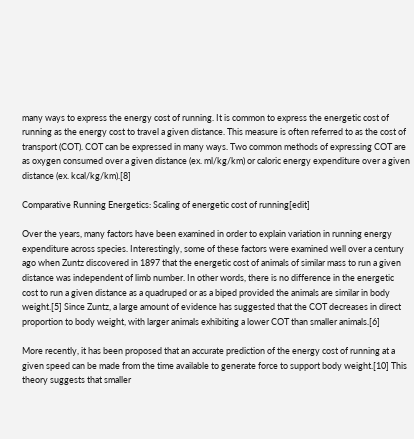many ways to express the energy cost of running. It is common to express the energetic cost of running as the energy cost to travel a given distance. This measure is often referred to as the cost of transport (COT). COT can be expressed in many ways. Two common methods of expressing COT are as oxygen consumed over a given distance (ex. ml/kg/km) or caloric energy expenditure over a given distance (ex. kcal/kg/km).[8]

Comparative Running Energetics: Scaling of energetic cost of running[edit]

Over the years, many factors have been examined in order to explain variation in running energy expenditure across species. Interestingly, some of these factors were examined well over a century ago when Zuntz discovered in 1897 that the energetic cost of animals of similar mass to run a given distance was independent of limb number. In other words, there is no difference in the energetic cost to run a given distance as a quadruped or as a biped provided the animals are similar in body weight.[5] Since Zuntz, a large amount of evidence has suggested that the COT decreases in direct proportion to body weight, with larger animals exhibiting a lower COT than smaller animals.[6]

More recently, it has been proposed that an accurate prediction of the energy cost of running at a given speed can be made from the time available to generate force to support body weight.[10] This theory suggests that smaller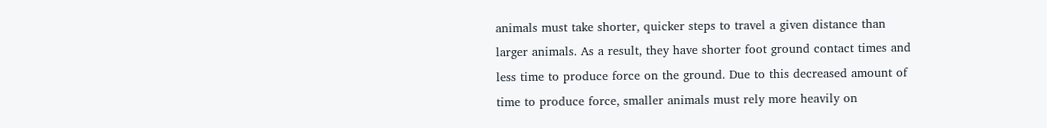animals must take shorter, quicker steps to travel a given distance than larger animals. As a result, they have shorter foot ground contact times and less time to produce force on the ground. Due to this decreased amount of time to produce force, smaller animals must rely more heavily on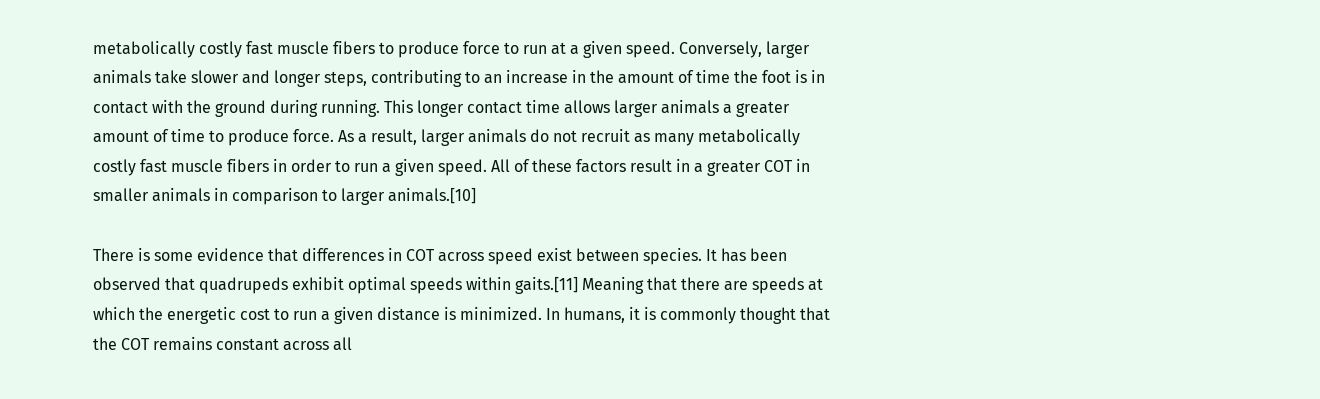metabolically costly fast muscle fibers to produce force to run at a given speed. Conversely, larger animals take slower and longer steps, contributing to an increase in the amount of time the foot is in contact with the ground during running. This longer contact time allows larger animals a greater amount of time to produce force. As a result, larger animals do not recruit as many metabolically costly fast muscle fibers in order to run a given speed. All of these factors result in a greater COT in smaller animals in comparison to larger animals.[10]

There is some evidence that differences in COT across speed exist between species. It has been observed that quadrupeds exhibit optimal speeds within gaits.[11] Meaning that there are speeds at which the energetic cost to run a given distance is minimized. In humans, it is commonly thought that the COT remains constant across all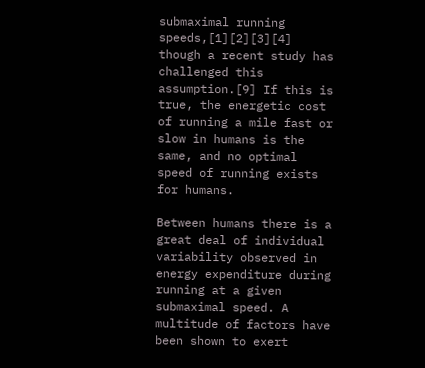submaximal running speeds,[1][2][3][4] though a recent study has challenged this assumption.[9] If this is true, the energetic cost of running a mile fast or slow in humans is the same, and no optimal speed of running exists for humans.

Between humans there is a great deal of individual variability observed in energy expenditure during running at a given submaximal speed. A multitude of factors have been shown to exert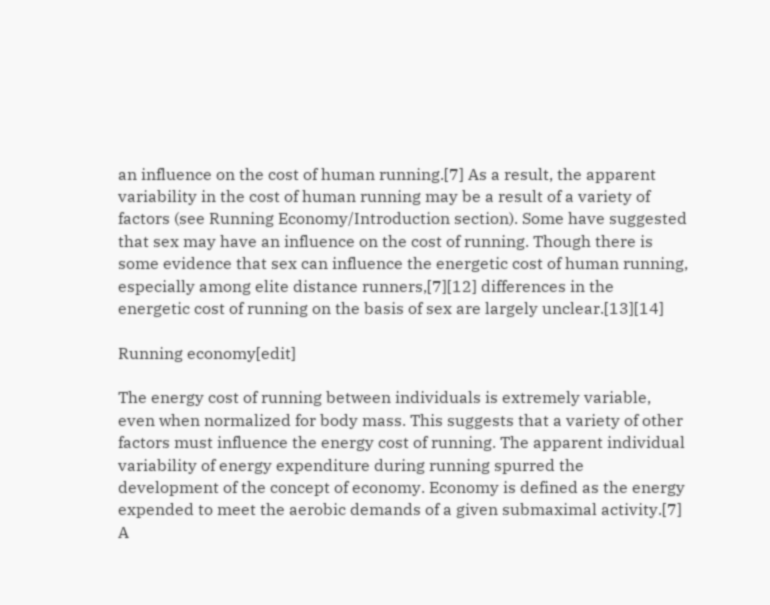an influence on the cost of human running.[7] As a result, the apparent variability in the cost of human running may be a result of a variety of factors (see Running Economy/Introduction section). Some have suggested that sex may have an influence on the cost of running. Though there is some evidence that sex can influence the energetic cost of human running, especially among elite distance runners,[7][12] differences in the energetic cost of running on the basis of sex are largely unclear.[13][14]

Running economy[edit]

The energy cost of running between individuals is extremely variable, even when normalized for body mass. This suggests that a variety of other factors must influence the energy cost of running. The apparent individual variability of energy expenditure during running spurred the development of the concept of economy. Economy is defined as the energy expended to meet the aerobic demands of a given submaximal activity.[7] A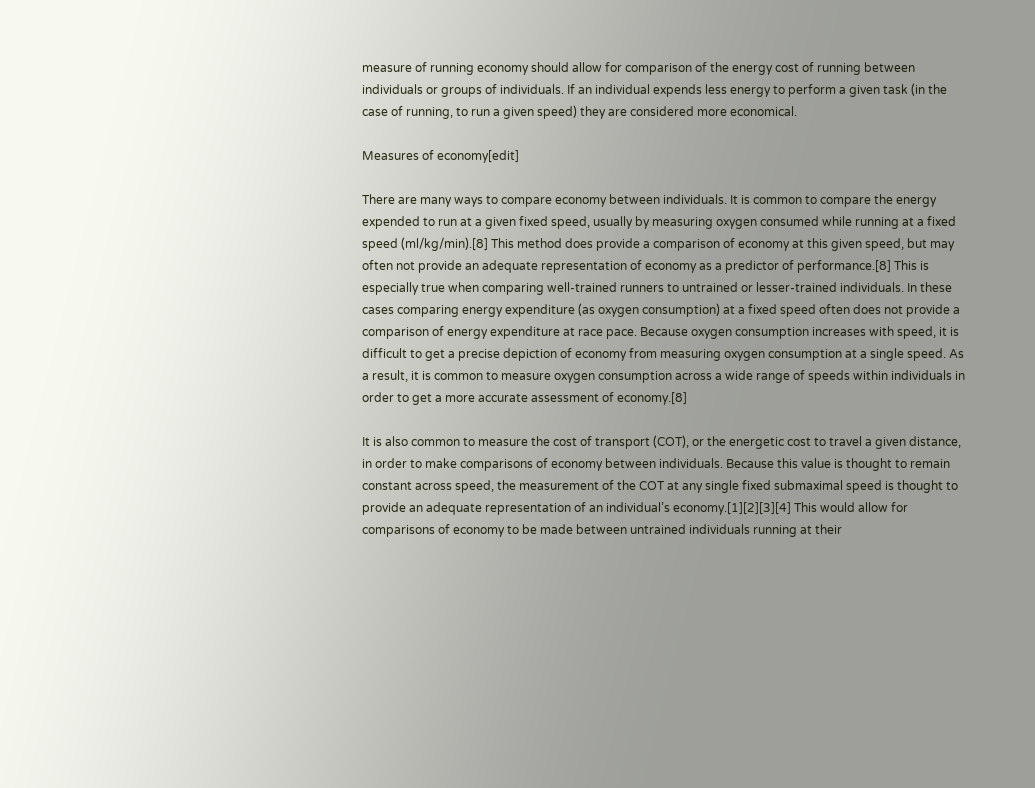measure of running economy should allow for comparison of the energy cost of running between individuals or groups of individuals. If an individual expends less energy to perform a given task (in the case of running, to run a given speed) they are considered more economical.

Measures of economy[edit]

There are many ways to compare economy between individuals. It is common to compare the energy expended to run at a given fixed speed, usually by measuring oxygen consumed while running at a fixed speed (ml/kg/min).[8] This method does provide a comparison of economy at this given speed, but may often not provide an adequate representation of economy as a predictor of performance.[8] This is especially true when comparing well-trained runners to untrained or lesser-trained individuals. In these cases comparing energy expenditure (as oxygen consumption) at a fixed speed often does not provide a comparison of energy expenditure at race pace. Because oxygen consumption increases with speed, it is difficult to get a precise depiction of economy from measuring oxygen consumption at a single speed. As a result, it is common to measure oxygen consumption across a wide range of speeds within individuals in order to get a more accurate assessment of economy.[8]

It is also common to measure the cost of transport (COT), or the energetic cost to travel a given distance, in order to make comparisons of economy between individuals. Because this value is thought to remain constant across speed, the measurement of the COT at any single fixed submaximal speed is thought to provide an adequate representation of an individual’s economy.[1][2][3][4] This would allow for comparisons of economy to be made between untrained individuals running at their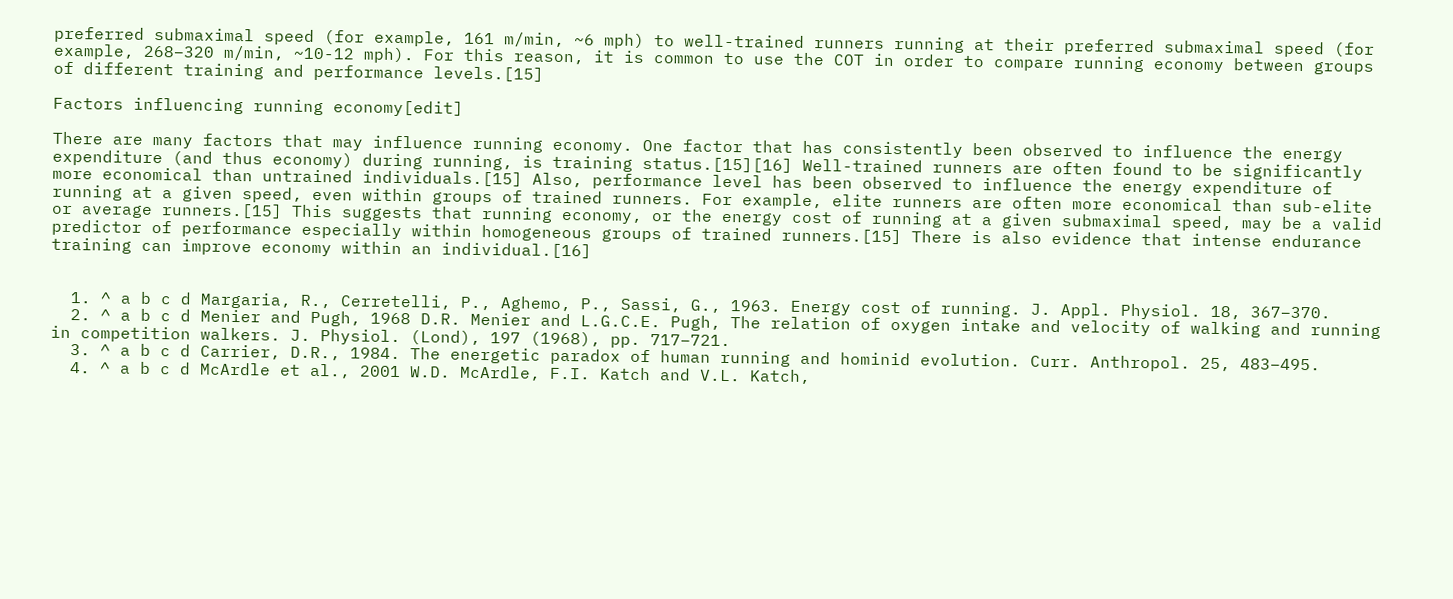preferred submaximal speed (for example, 161 m/min, ~6 mph) to well-trained runners running at their preferred submaximal speed (for example, 268–320 m/min, ~10-12 mph). For this reason, it is common to use the COT in order to compare running economy between groups of different training and performance levels.[15]

Factors influencing running economy[edit]

There are many factors that may influence running economy. One factor that has consistently been observed to influence the energy expenditure (and thus economy) during running, is training status.[15][16] Well-trained runners are often found to be significantly more economical than untrained individuals.[15] Also, performance level has been observed to influence the energy expenditure of running at a given speed, even within groups of trained runners. For example, elite runners are often more economical than sub-elite or average runners.[15] This suggests that running economy, or the energy cost of running at a given submaximal speed, may be a valid predictor of performance especially within homogeneous groups of trained runners.[15] There is also evidence that intense endurance training can improve economy within an individual.[16]


  1. ^ a b c d Margaria, R., Cerretelli, P., Aghemo, P., Sassi, G., 1963. Energy cost of running. J. Appl. Physiol. 18, 367–370.
  2. ^ a b c d Menier and Pugh, 1968 D.R. Menier and L.G.C.E. Pugh, The relation of oxygen intake and velocity of walking and running in competition walkers. J. Physiol. (Lond), 197 (1968), pp. 717–721.
  3. ^ a b c d Carrier, D.R., 1984. The energetic paradox of human running and hominid evolution. Curr. Anthropol. 25, 483–495.
  4. ^ a b c d McArdle et al., 2001 W.D. McArdle, F.I. Katch and V.L. Katch,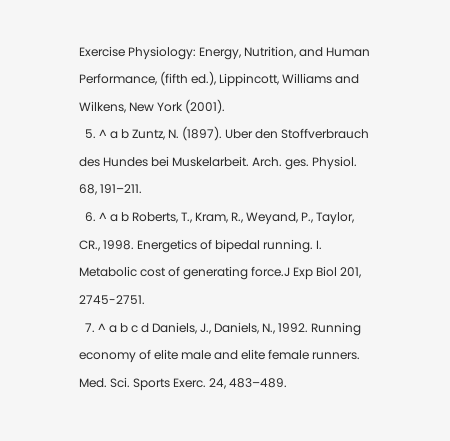Exercise Physiology: Energy, Nutrition, and Human Performance, (fifth ed.), Lippincott, Williams and Wilkens, New York (2001).
  5. ^ a b Zuntz, N. (1897). Uber den Stoffverbrauch des Hundes bei Muskelarbeit. Arch. ges. Physiol. 68, 191–211.
  6. ^ a b Roberts, T., Kram, R., Weyand, P., Taylor, CR., 1998. Energetics of bipedal running. I. Metabolic cost of generating force.J Exp Biol 201, 2745-2751.
  7. ^ a b c d Daniels, J., Daniels, N., 1992. Running economy of elite male and elite female runners. Med. Sci. Sports Exerc. 24, 483–489.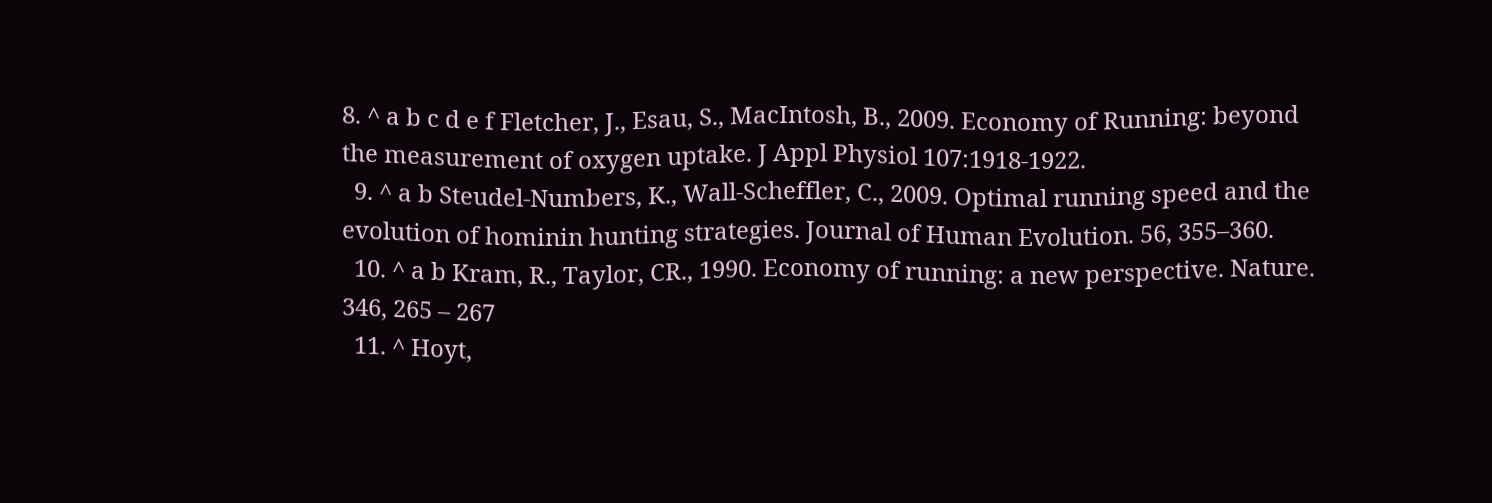8. ^ a b c d e f Fletcher, J., Esau, S., MacIntosh, B., 2009. Economy of Running: beyond the measurement of oxygen uptake. J Appl Physiol 107:1918-1922.
  9. ^ a b Steudel-Numbers, K., Wall-Scheffler, C., 2009. Optimal running speed and the evolution of hominin hunting strategies. Journal of Human Evolution. 56, 355–360.
  10. ^ a b Kram, R., Taylor, CR., 1990. Economy of running: a new perspective. Nature. 346, 265 – 267
  11. ^ Hoyt,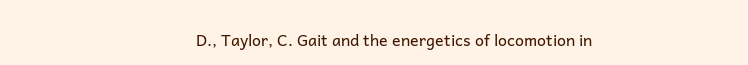D., Taylor, C. Gait and the energetics of locomotion in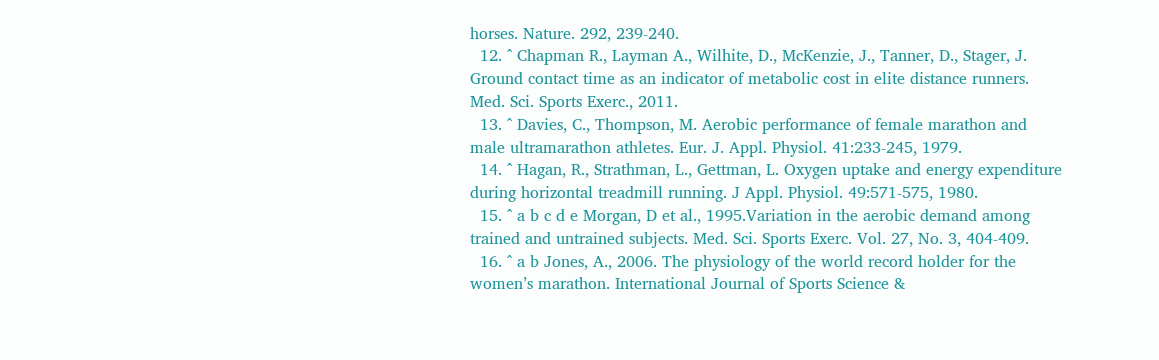horses. Nature. 292, 239-240.
  12. ^ Chapman R., Layman A., Wilhite, D., McKenzie, J., Tanner, D., Stager, J. Ground contact time as an indicator of metabolic cost in elite distance runners. Med. Sci. Sports Exerc., 2011.
  13. ^ Davies, C., Thompson, M. Aerobic performance of female marathon and male ultramarathon athletes. Eur. J. Appl. Physiol. 41:233-245, 1979.
  14. ^ Hagan, R., Strathman, L., Gettman, L. Oxygen uptake and energy expenditure during horizontal treadmill running. J Appl. Physiol. 49:571-575, 1980.
  15. ^ a b c d e Morgan, D et al., 1995.Variation in the aerobic demand among trained and untrained subjects. Med. Sci. Sports Exerc. Vol. 27, No. 3, 404-409.
  16. ^ a b Jones, A., 2006. The physiology of the world record holder for the women’s marathon. International Journal of Sports Science &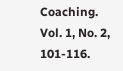Coaching. Vol. 1, No. 2, 101-116.